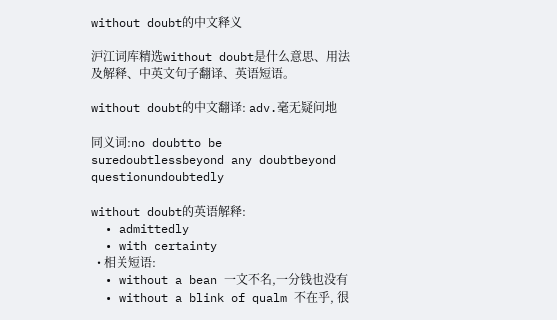without doubt的中文释义

沪江词库精选without doubt是什么意思、用法及解释、中英文句子翻译、英语短语。

without doubt的中文翻译: adv.毫无疑问地

同义词:no doubtto be suredoubtlessbeyond any doubtbeyond questionundoubtedly

without doubt的英语解释:
  • admittedly
  • with certainty
  • 相关短语:
  • without a bean 一文不名,一分钱也没有
  • without a blink of qualm 不在乎, 很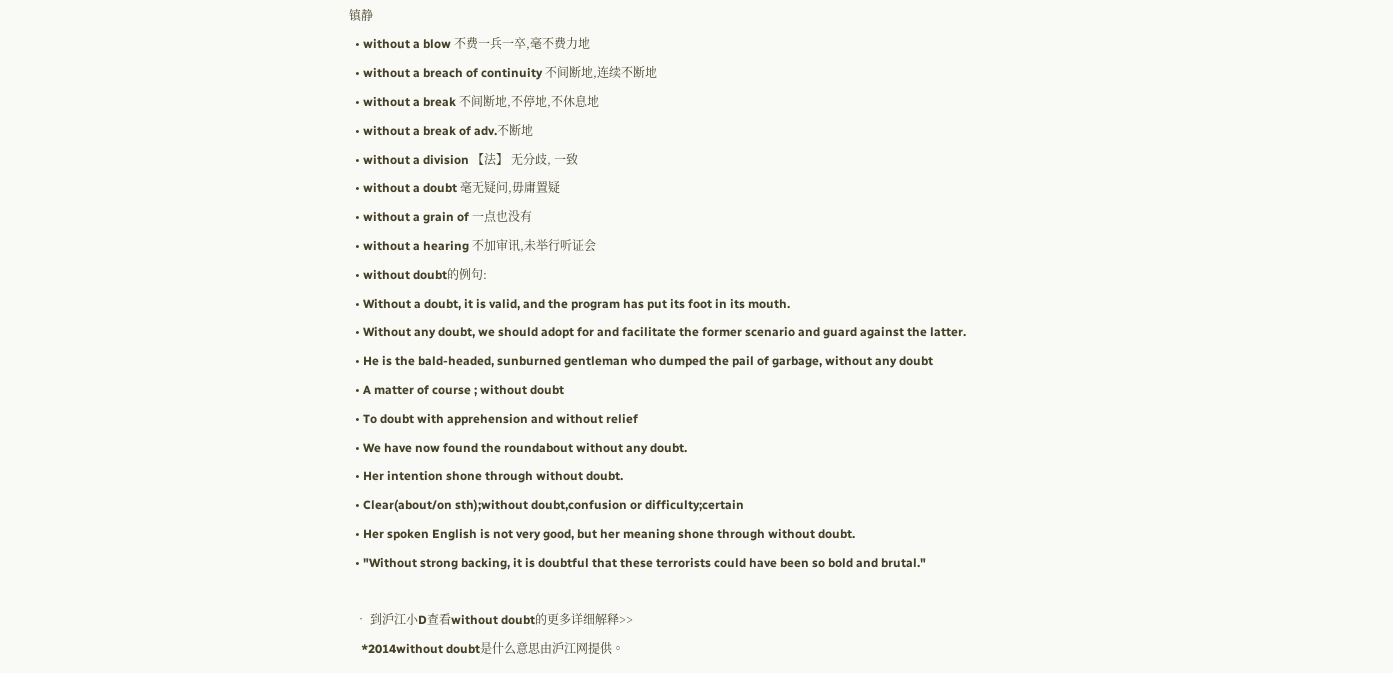镇静
  • without a blow 不费一兵一卒,毫不费力地
  • without a breach of continuity 不间断地,连续不断地
  • without a break 不间断地,不停地,不休息地
  • without a break of adv.不断地
  • without a division 【法】 无分歧, 一致
  • without a doubt 毫无疑问,毋庸置疑
  • without a grain of 一点也没有
  • without a hearing 不加审讯,未举行听证会
  • without doubt的例句:
  • Without a doubt, it is valid, and the program has put its foot in its mouth.
  • Without any doubt, we should adopt for and facilitate the former scenario and guard against the latter.
  • He is the bald-headed, sunburned gentleman who dumped the pail of garbage, without any doubt
  • A matter of course ; without doubt
  • To doubt with apprehension and without relief
  • We have now found the roundabout without any doubt.
  • Her intention shone through without doubt.
  • Clear(about/on sth);without doubt,confusion or difficulty;certain
  • Her spoken English is not very good, but her meaning shone through without doubt.
  • "Without strong backing, it is doubtful that these terrorists could have been so bold and brutal."

  • 到沪江小D查看without doubt的更多详细解释>>
    *2014without doubt是什么意思由沪江网提供。